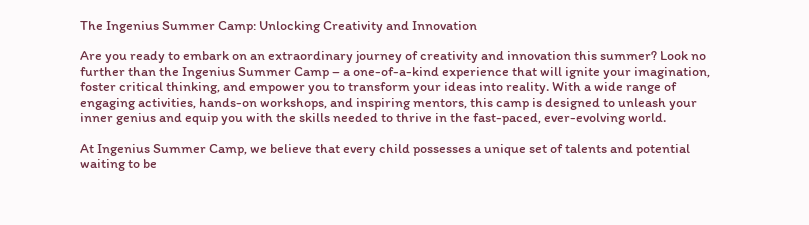The Ingenius Summer Camp: Unlocking Creativity and Innovation

Are you ready to embark on an extraordinary journey of creativity and innovation this summer? Look no further than the Ingenius Summer Camp – a one-of-a-kind experience that will ignite your imagination, foster critical thinking, and empower you to transform your ideas into reality. With a wide range of engaging activities, hands-on workshops, and inspiring mentors, this camp is designed to unleash your inner genius and equip you with the skills needed to thrive in the fast-paced, ever-evolving world.

At Ingenius Summer Camp, we believe that every child possesses a unique set of talents and potential waiting to be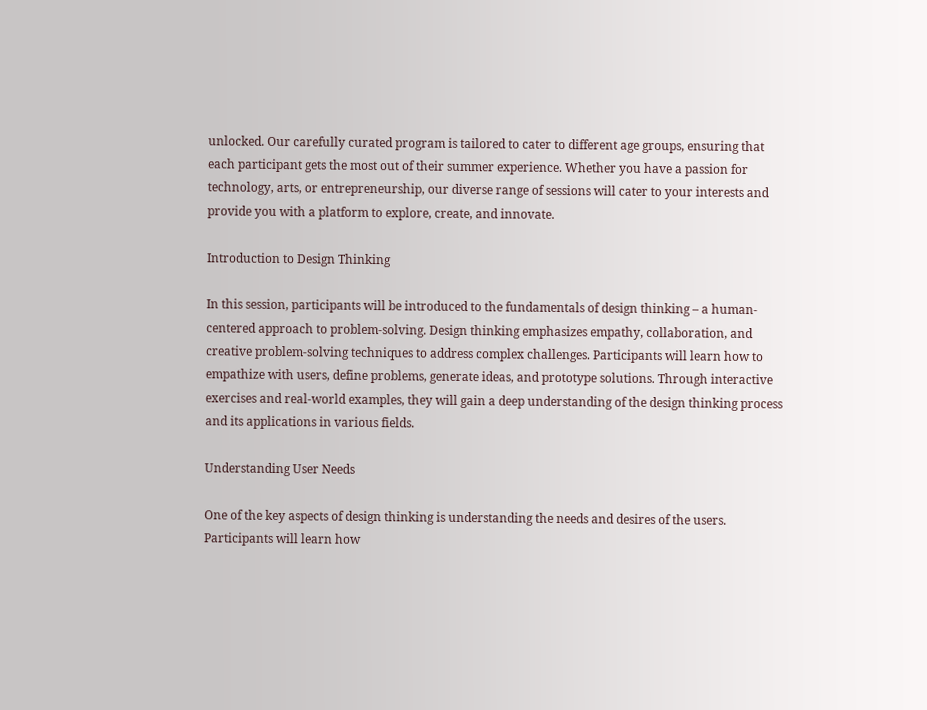unlocked. Our carefully curated program is tailored to cater to different age groups, ensuring that each participant gets the most out of their summer experience. Whether you have a passion for technology, arts, or entrepreneurship, our diverse range of sessions will cater to your interests and provide you with a platform to explore, create, and innovate.

Introduction to Design Thinking

In this session, participants will be introduced to the fundamentals of design thinking – a human-centered approach to problem-solving. Design thinking emphasizes empathy, collaboration, and creative problem-solving techniques to address complex challenges. Participants will learn how to empathize with users, define problems, generate ideas, and prototype solutions. Through interactive exercises and real-world examples, they will gain a deep understanding of the design thinking process and its applications in various fields.

Understanding User Needs

One of the key aspects of design thinking is understanding the needs and desires of the users. Participants will learn how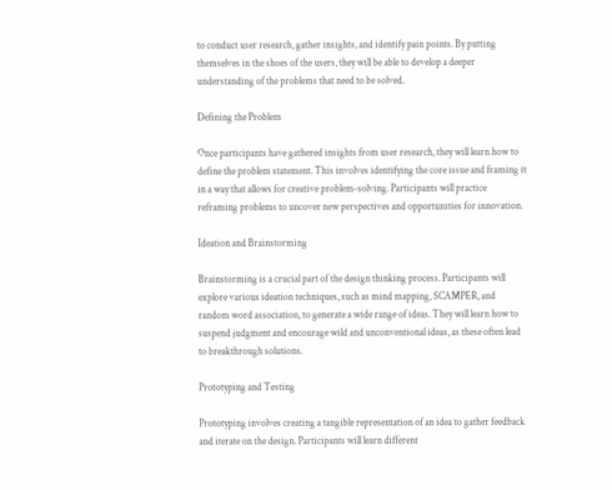to conduct user research, gather insights, and identify pain points. By putting themselves in the shoes of the users, they will be able to develop a deeper understanding of the problems that need to be solved.

Defining the Problem

Once participants have gathered insights from user research, they will learn how to define the problem statement. This involves identifying the core issue and framing it in a way that allows for creative problem-solving. Participants will practice reframing problems to uncover new perspectives and opportunities for innovation.

Ideation and Brainstorming

Brainstorming is a crucial part of the design thinking process. Participants will explore various ideation techniques, such as mind mapping, SCAMPER, and random word association, to generate a wide range of ideas. They will learn how to suspend judgment and encourage wild and unconventional ideas, as these often lead to breakthrough solutions.

Prototyping and Testing

Prototyping involves creating a tangible representation of an idea to gather feedback and iterate on the design. Participants will learn different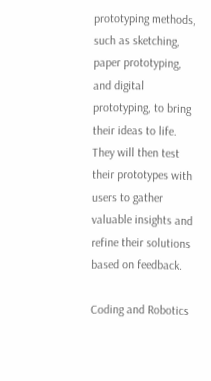prototyping methods, such as sketching, paper prototyping, and digital prototyping, to bring their ideas to life. They will then test their prototypes with users to gather valuable insights and refine their solutions based on feedback.

Coding and Robotics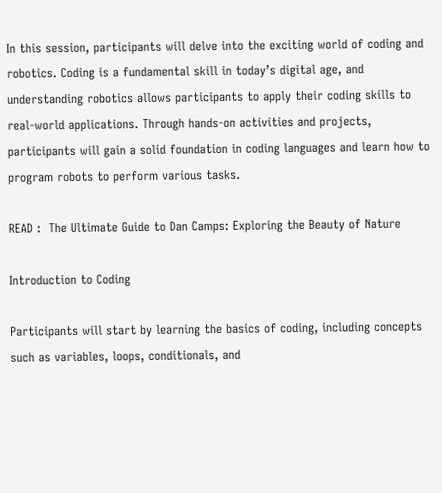In this session, participants will delve into the exciting world of coding and robotics. Coding is a fundamental skill in today’s digital age, and understanding robotics allows participants to apply their coding skills to real-world applications. Through hands-on activities and projects, participants will gain a solid foundation in coding languages and learn how to program robots to perform various tasks.

READ :  The Ultimate Guide to Dan Camps: Exploring the Beauty of Nature

Introduction to Coding

Participants will start by learning the basics of coding, including concepts such as variables, loops, conditionals, and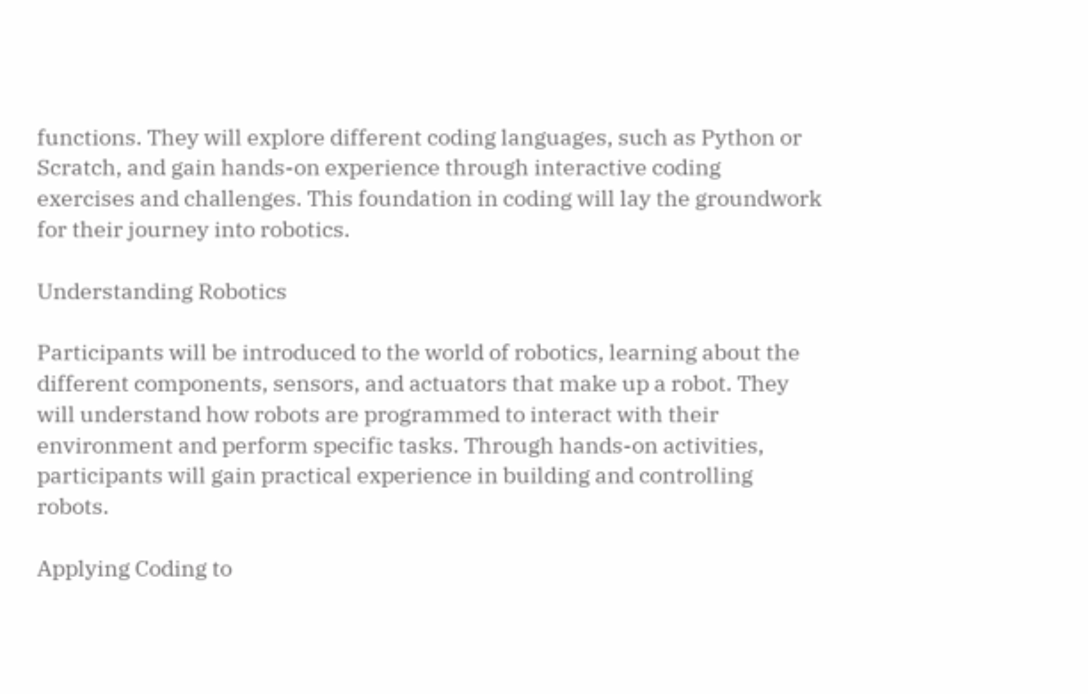functions. They will explore different coding languages, such as Python or Scratch, and gain hands-on experience through interactive coding exercises and challenges. This foundation in coding will lay the groundwork for their journey into robotics.

Understanding Robotics

Participants will be introduced to the world of robotics, learning about the different components, sensors, and actuators that make up a robot. They will understand how robots are programmed to interact with their environment and perform specific tasks. Through hands-on activities, participants will gain practical experience in building and controlling robots.

Applying Coding to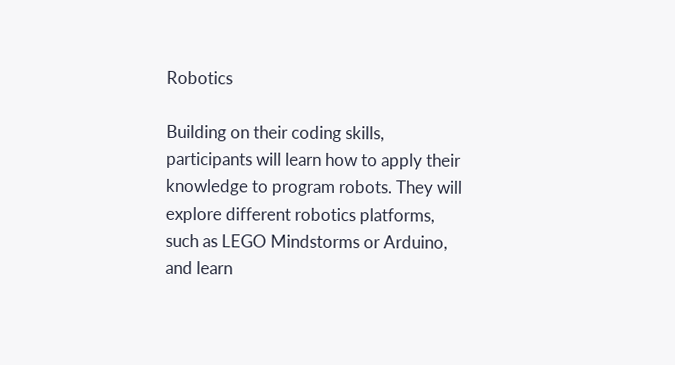Robotics

Building on their coding skills, participants will learn how to apply their knowledge to program robots. They will explore different robotics platforms, such as LEGO Mindstorms or Arduino, and learn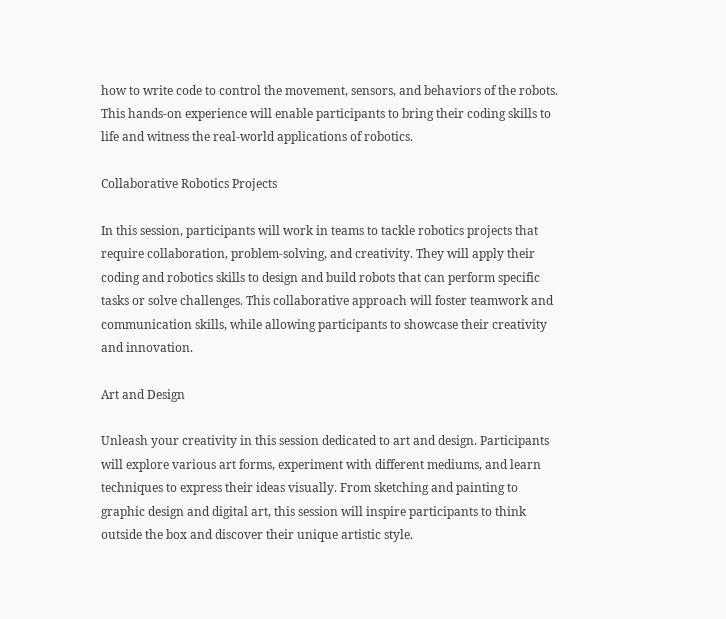how to write code to control the movement, sensors, and behaviors of the robots. This hands-on experience will enable participants to bring their coding skills to life and witness the real-world applications of robotics.

Collaborative Robotics Projects

In this session, participants will work in teams to tackle robotics projects that require collaboration, problem-solving, and creativity. They will apply their coding and robotics skills to design and build robots that can perform specific tasks or solve challenges. This collaborative approach will foster teamwork and communication skills, while allowing participants to showcase their creativity and innovation.

Art and Design

Unleash your creativity in this session dedicated to art and design. Participants will explore various art forms, experiment with different mediums, and learn techniques to express their ideas visually. From sketching and painting to graphic design and digital art, this session will inspire participants to think outside the box and discover their unique artistic style.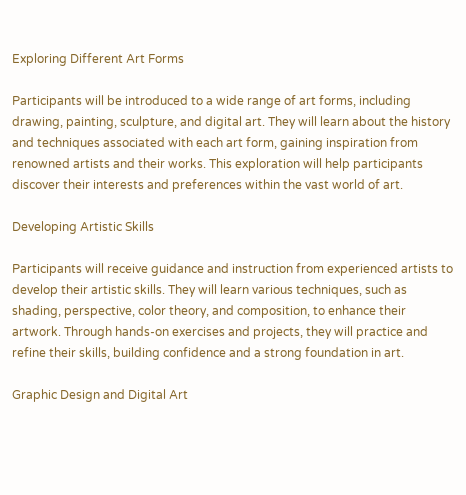Exploring Different Art Forms

Participants will be introduced to a wide range of art forms, including drawing, painting, sculpture, and digital art. They will learn about the history and techniques associated with each art form, gaining inspiration from renowned artists and their works. This exploration will help participants discover their interests and preferences within the vast world of art.

Developing Artistic Skills

Participants will receive guidance and instruction from experienced artists to develop their artistic skills. They will learn various techniques, such as shading, perspective, color theory, and composition, to enhance their artwork. Through hands-on exercises and projects, they will practice and refine their skills, building confidence and a strong foundation in art.

Graphic Design and Digital Art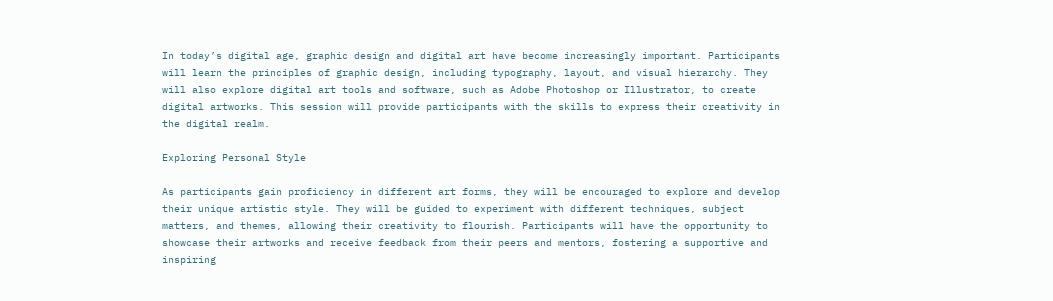In today’s digital age, graphic design and digital art have become increasingly important. Participants will learn the principles of graphic design, including typography, layout, and visual hierarchy. They will also explore digital art tools and software, such as Adobe Photoshop or Illustrator, to create digital artworks. This session will provide participants with the skills to express their creativity in the digital realm.

Exploring Personal Style

As participants gain proficiency in different art forms, they will be encouraged to explore and develop their unique artistic style. They will be guided to experiment with different techniques, subject matters, and themes, allowing their creativity to flourish. Participants will have the opportunity to showcase their artworks and receive feedback from their peers and mentors, fostering a supportive and inspiring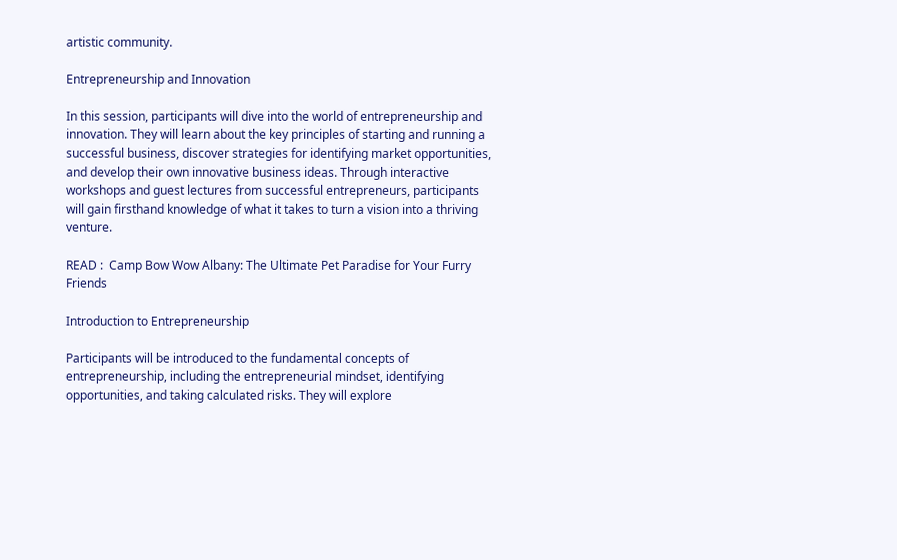artistic community.

Entrepreneurship and Innovation

In this session, participants will dive into the world of entrepreneurship and innovation. They will learn about the key principles of starting and running a successful business, discover strategies for identifying market opportunities, and develop their own innovative business ideas. Through interactive workshops and guest lectures from successful entrepreneurs, participants will gain firsthand knowledge of what it takes to turn a vision into a thriving venture.

READ :  Camp Bow Wow Albany: The Ultimate Pet Paradise for Your Furry Friends

Introduction to Entrepreneurship

Participants will be introduced to the fundamental concepts of entrepreneurship, including the entrepreneurial mindset, identifying opportunities, and taking calculated risks. They will explore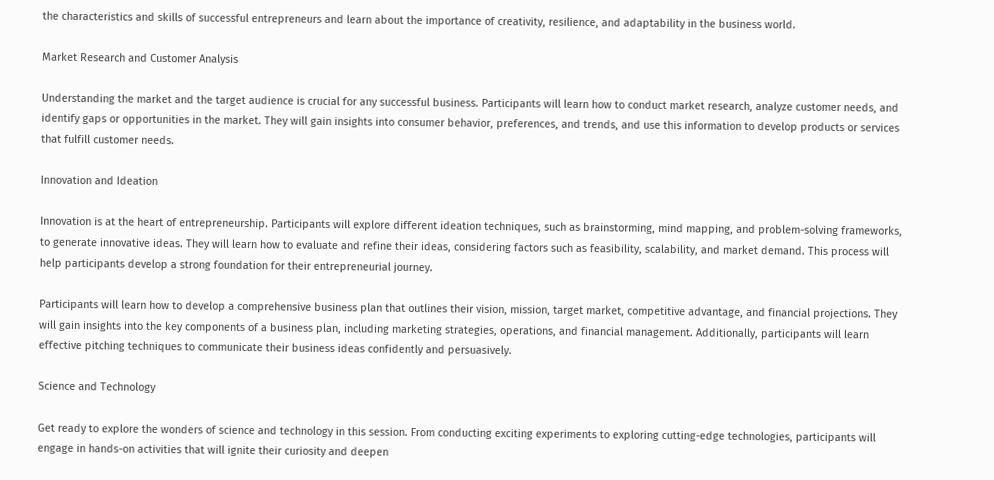the characteristics and skills of successful entrepreneurs and learn about the importance of creativity, resilience, and adaptability in the business world.

Market Research and Customer Analysis

Understanding the market and the target audience is crucial for any successful business. Participants will learn how to conduct market research, analyze customer needs, and identify gaps or opportunities in the market. They will gain insights into consumer behavior, preferences, and trends, and use this information to develop products or services that fulfill customer needs.

Innovation and Ideation

Innovation is at the heart of entrepreneurship. Participants will explore different ideation techniques, such as brainstorming, mind mapping, and problem-solving frameworks, to generate innovative ideas. They will learn how to evaluate and refine their ideas, considering factors such as feasibility, scalability, and market demand. This process will help participants develop a strong foundation for their entrepreneurial journey.

Participants will learn how to develop a comprehensive business plan that outlines their vision, mission, target market, competitive advantage, and financial projections. They will gain insights into the key components of a business plan, including marketing strategies, operations, and financial management. Additionally, participants will learn effective pitching techniques to communicate their business ideas confidently and persuasively.

Science and Technology

Get ready to explore the wonders of science and technology in this session. From conducting exciting experiments to exploring cutting-edge technologies, participants will engage in hands-on activities that will ignite their curiosity and deepen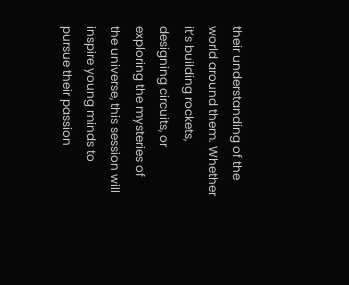their understanding of the world around them. Whether it’s building rockets, designing circuits, or exploring the mysteries of the universe, this session will inspire young minds to pursue their passion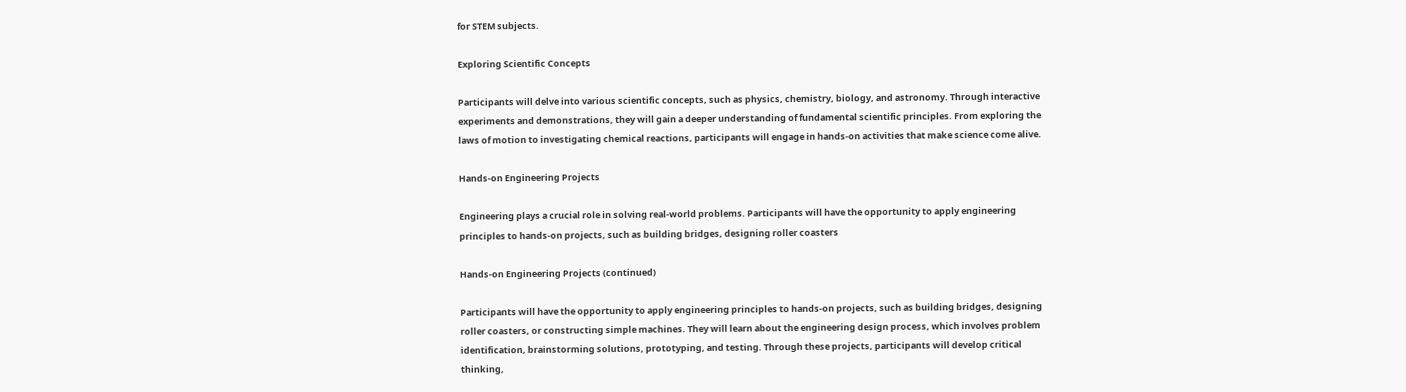for STEM subjects.

Exploring Scientific Concepts

Participants will delve into various scientific concepts, such as physics, chemistry, biology, and astronomy. Through interactive experiments and demonstrations, they will gain a deeper understanding of fundamental scientific principles. From exploring the laws of motion to investigating chemical reactions, participants will engage in hands-on activities that make science come alive.

Hands-on Engineering Projects

Engineering plays a crucial role in solving real-world problems. Participants will have the opportunity to apply engineering principles to hands-on projects, such as building bridges, designing roller coasters

Hands-on Engineering Projects (continued)

Participants will have the opportunity to apply engineering principles to hands-on projects, such as building bridges, designing roller coasters, or constructing simple machines. They will learn about the engineering design process, which involves problem identification, brainstorming solutions, prototyping, and testing. Through these projects, participants will develop critical thinking,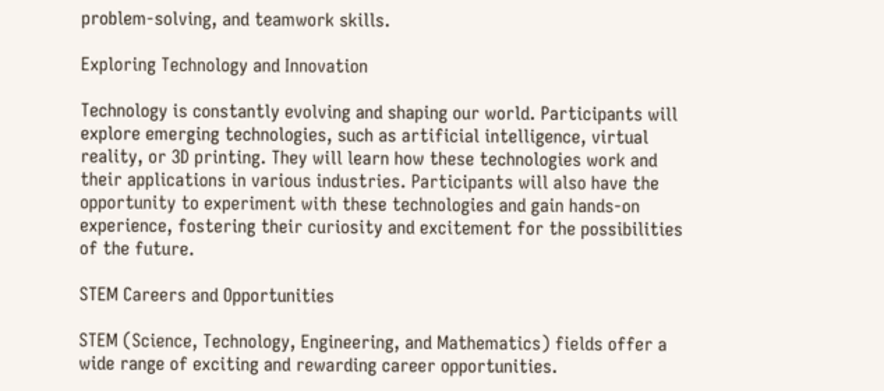problem-solving, and teamwork skills.

Exploring Technology and Innovation

Technology is constantly evolving and shaping our world. Participants will explore emerging technologies, such as artificial intelligence, virtual reality, or 3D printing. They will learn how these technologies work and their applications in various industries. Participants will also have the opportunity to experiment with these technologies and gain hands-on experience, fostering their curiosity and excitement for the possibilities of the future.

STEM Careers and Opportunities

STEM (Science, Technology, Engineering, and Mathematics) fields offer a wide range of exciting and rewarding career opportunities.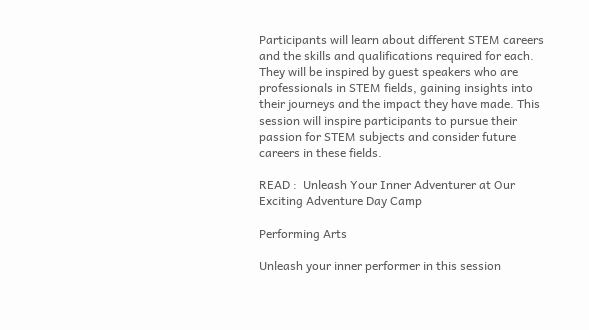Participants will learn about different STEM careers and the skills and qualifications required for each. They will be inspired by guest speakers who are professionals in STEM fields, gaining insights into their journeys and the impact they have made. This session will inspire participants to pursue their passion for STEM subjects and consider future careers in these fields.

READ :  Unleash Your Inner Adventurer at Our Exciting Adventure Day Camp

Performing Arts

Unleash your inner performer in this session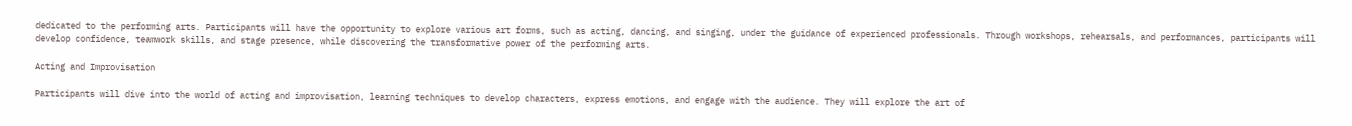dedicated to the performing arts. Participants will have the opportunity to explore various art forms, such as acting, dancing, and singing, under the guidance of experienced professionals. Through workshops, rehearsals, and performances, participants will develop confidence, teamwork skills, and stage presence, while discovering the transformative power of the performing arts.

Acting and Improvisation

Participants will dive into the world of acting and improvisation, learning techniques to develop characters, express emotions, and engage with the audience. They will explore the art of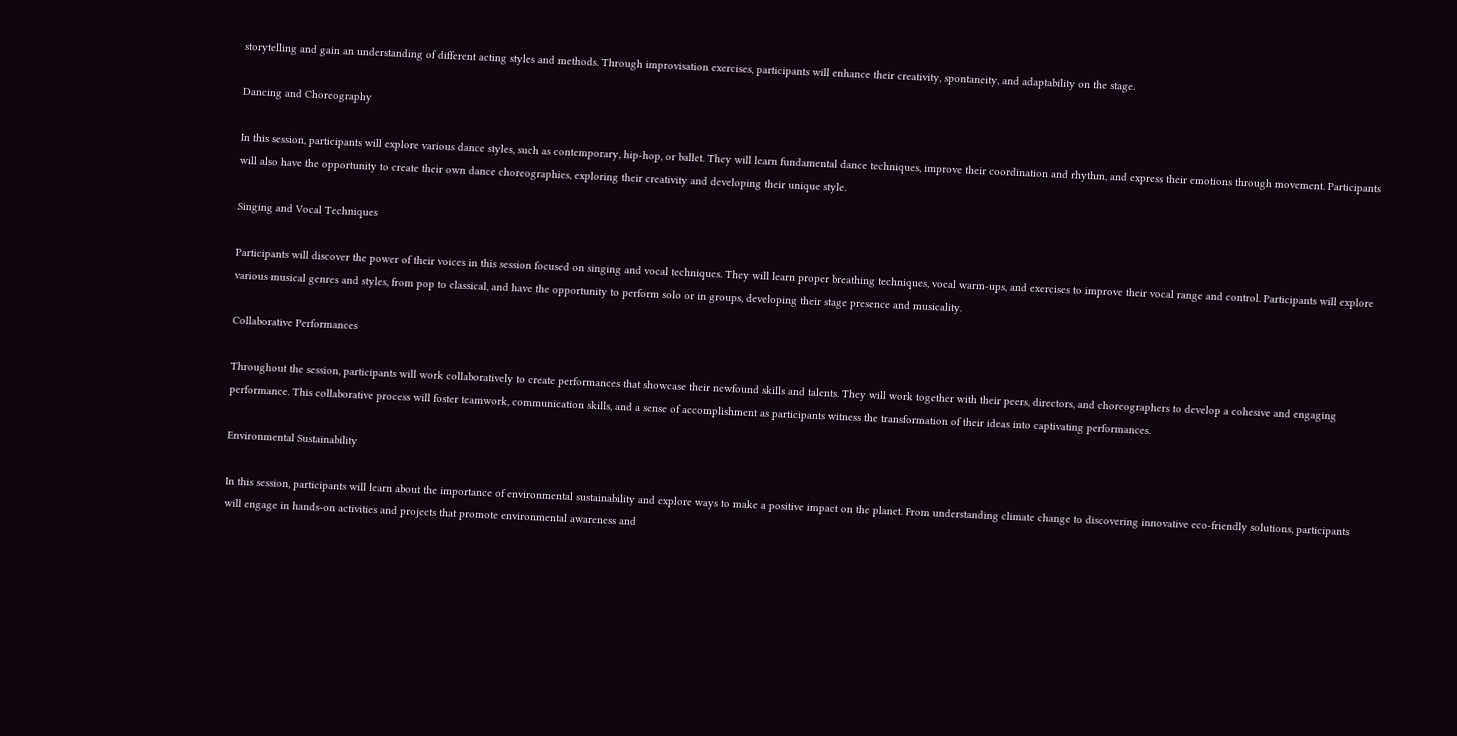storytelling and gain an understanding of different acting styles and methods. Through improvisation exercises, participants will enhance their creativity, spontaneity, and adaptability on the stage.

Dancing and Choreography

In this session, participants will explore various dance styles, such as contemporary, hip-hop, or ballet. They will learn fundamental dance techniques, improve their coordination and rhythm, and express their emotions through movement. Participants will also have the opportunity to create their own dance choreographies, exploring their creativity and developing their unique style.

Singing and Vocal Techniques

Participants will discover the power of their voices in this session focused on singing and vocal techniques. They will learn proper breathing techniques, vocal warm-ups, and exercises to improve their vocal range and control. Participants will explore various musical genres and styles, from pop to classical, and have the opportunity to perform solo or in groups, developing their stage presence and musicality.

Collaborative Performances

Throughout the session, participants will work collaboratively to create performances that showcase their newfound skills and talents. They will work together with their peers, directors, and choreographers to develop a cohesive and engaging performance. This collaborative process will foster teamwork, communication skills, and a sense of accomplishment as participants witness the transformation of their ideas into captivating performances.

Environmental Sustainability

In this session, participants will learn about the importance of environmental sustainability and explore ways to make a positive impact on the planet. From understanding climate change to discovering innovative eco-friendly solutions, participants will engage in hands-on activities and projects that promote environmental awareness and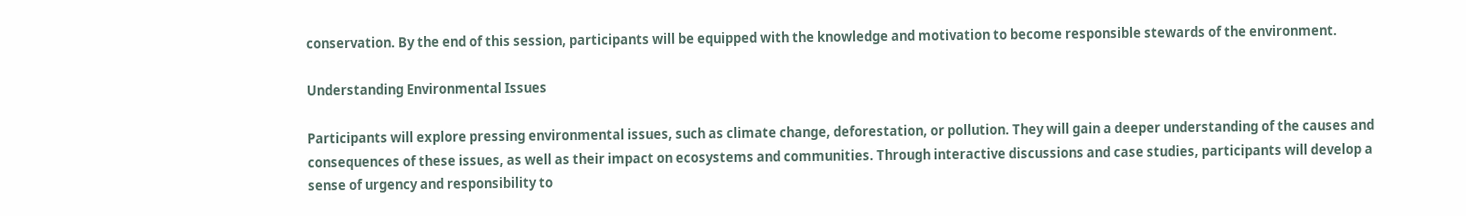conservation. By the end of this session, participants will be equipped with the knowledge and motivation to become responsible stewards of the environment.

Understanding Environmental Issues

Participants will explore pressing environmental issues, such as climate change, deforestation, or pollution. They will gain a deeper understanding of the causes and consequences of these issues, as well as their impact on ecosystems and communities. Through interactive discussions and case studies, participants will develop a sense of urgency and responsibility to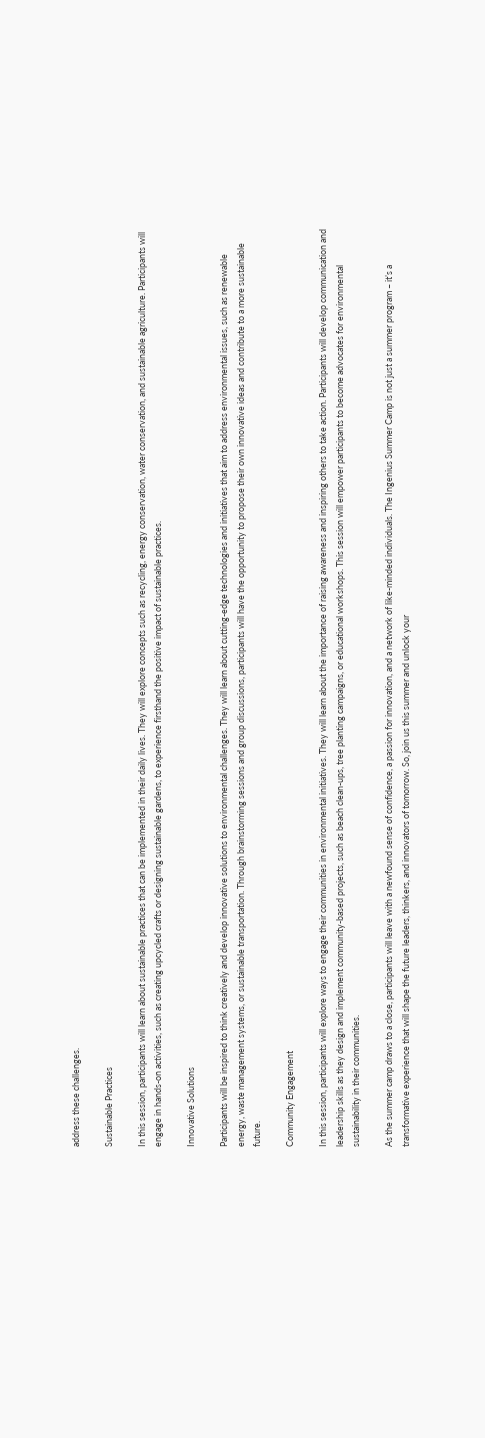address these challenges.

Sustainable Practices

In this session, participants will learn about sustainable practices that can be implemented in their daily lives. They will explore concepts such as recycling, energy conservation, water conservation, and sustainable agriculture. Participants will engage in hands-on activities, such as creating upcycled crafts or designing sustainable gardens, to experience firsthand the positive impact of sustainable practices.

Innovative Solutions

Participants will be inspired to think creatively and develop innovative solutions to environmental challenges. They will learn about cutting-edge technologies and initiatives that aim to address environmental issues, such as renewable energy, waste management systems, or sustainable transportation. Through brainstorming sessions and group discussions, participants will have the opportunity to propose their own innovative ideas and contribute to a more sustainable future.

Community Engagement

In this session, participants will explore ways to engage their communities in environmental initiatives. They will learn about the importance of raising awareness and inspiring others to take action. Participants will develop communication and leadership skills as they design and implement community-based projects, such as beach clean-ups, tree planting campaigns, or educational workshops. This session will empower participants to become advocates for environmental sustainability in their communities.

As the summer camp draws to a close, participants will leave with a newfound sense of confidence, a passion for innovation, and a network of like-minded individuals. The Ingenius Summer Camp is not just a summer program – it’s a transformative experience that will shape the future leaders, thinkers, and innovators of tomorrow. So, join us this summer and unlock your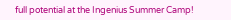full potential at the Ingenius Summer Camp!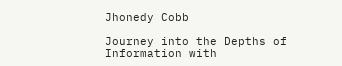Jhonedy Cobb

Journey into the Depths of Information with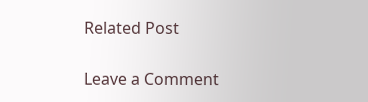Related Post

Leave a Comment